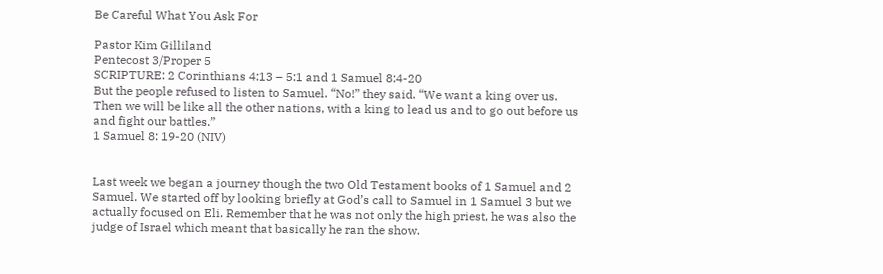Be Careful What You Ask For

Pastor Kim Gilliland
Pentecost 3/Proper 5
SCRIPTURE: 2 Corinthians 4:13 – 5:1 and 1 Samuel 8:4-20
But the people refused to listen to Samuel. “No!” they said. “We want a king over us. Then we will be like all the other nations, with a king to lead us and to go out before us and fight our battles.”
1 Samuel 8: 19-20 (NIV)


Last week we began a journey though the two Old Testament books of 1 Samuel and 2 Samuel. We started off by looking briefly at God’s call to Samuel in 1 Samuel 3 but we actually focused on Eli. Remember that he was not only the high priest, he was also the judge of Israel which meant that basically he ran the show.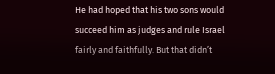He had hoped that his two sons would succeed him as judges and rule Israel fairly and faithfully. But that didn’t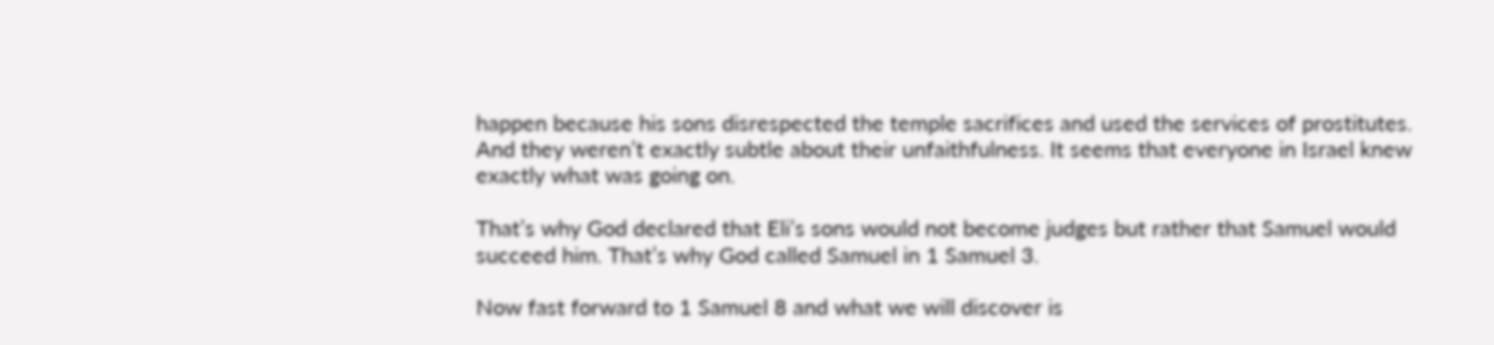happen because his sons disrespected the temple sacrifices and used the services of prostitutes. And they weren’t exactly subtle about their unfaithfulness. It seems that everyone in Israel knew exactly what was going on.

That’s why God declared that Eli’s sons would not become judges but rather that Samuel would succeed him. That’s why God called Samuel in 1 Samuel 3.

Now fast forward to 1 Samuel 8 and what we will discover is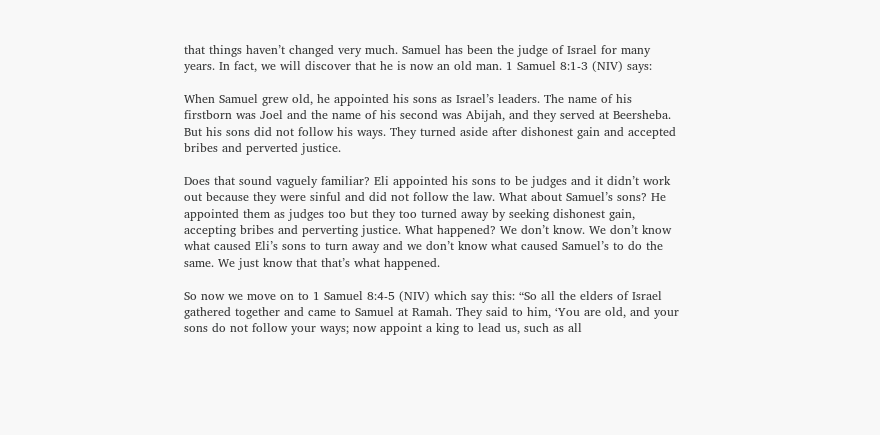that things haven’t changed very much. Samuel has been the judge of Israel for many years. In fact, we will discover that he is now an old man. 1 Samuel 8:1-3 (NIV) says:

When Samuel grew old, he appointed his sons as Israel’s leaders. The name of his firstborn was Joel and the name of his second was Abijah, and they served at Beersheba. But his sons did not follow his ways. They turned aside after dishonest gain and accepted bribes and perverted justice.

Does that sound vaguely familiar? Eli appointed his sons to be judges and it didn’t work out because they were sinful and did not follow the law. What about Samuel’s sons? He appointed them as judges too but they too turned away by seeking dishonest gain, accepting bribes and perverting justice. What happened? We don’t know. We don’t know what caused Eli’s sons to turn away and we don’t know what caused Samuel’s to do the same. We just know that that’s what happened.

So now we move on to 1 Samuel 8:4-5 (NIV) which say this: “So all the elders of Israel gathered together and came to Samuel at Ramah. They said to him, ‘You are old, and your sons do not follow your ways; now appoint a king to lead us, such as all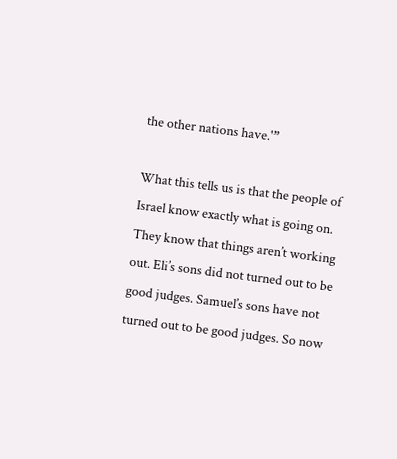the other nations have.'”

What this tells us is that the people of Israel know exactly what is going on. They know that things aren’t working out. Eli’s sons did not turned out to be good judges. Samuel’s sons have not turned out to be good judges. So now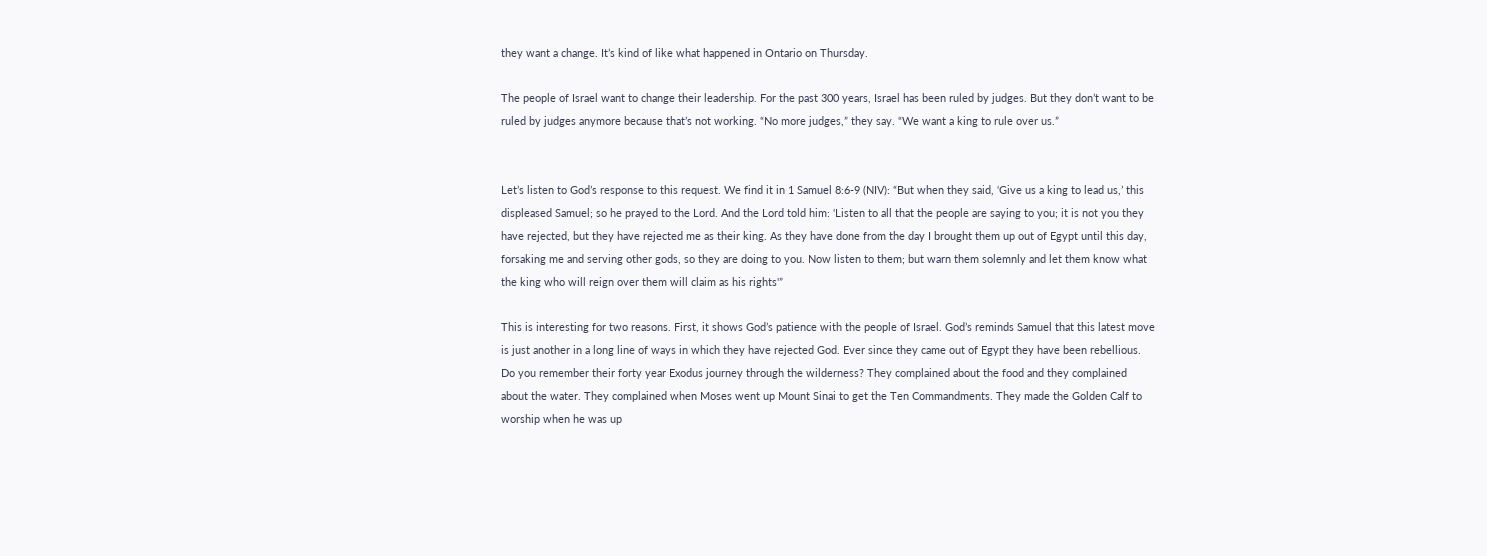they want a change. It’s kind of like what happened in Ontario on Thursday.

The people of Israel want to change their leadership. For the past 300 years, Israel has been ruled by judges. But they don’t want to be ruled by judges anymore because that’s not working. “No more judges,” they say. “We want a king to rule over us.”


Let’s listen to God’s response to this request. We find it in 1 Samuel 8:6-9 (NIV): “But when they said, ‘Give us a king to lead us,’ this displeased Samuel; so he prayed to the Lord. And the Lord told him: ‘Listen to all that the people are saying to you; it is not you they have rejected, but they have rejected me as their king. As they have done from the day I brought them up out of Egypt until this day, forsaking me and serving other gods, so they are doing to you. Now listen to them; but warn them solemnly and let them know what the king who will reign over them will claim as his rights'”

This is interesting for two reasons. First, it shows God’s patience with the people of Israel. God’s reminds Samuel that this latest move is just another in a long line of ways in which they have rejected God. Ever since they came out of Egypt they have been rebellious. Do you remember their forty year Exodus journey through the wilderness? They complained about the food and they complained about the water. They complained when Moses went up Mount Sinai to get the Ten Commandments. They made the Golden Calf to worship when he was up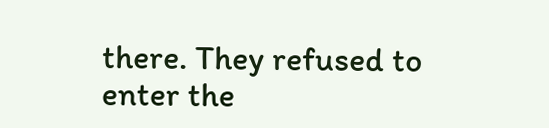there. They refused to enter the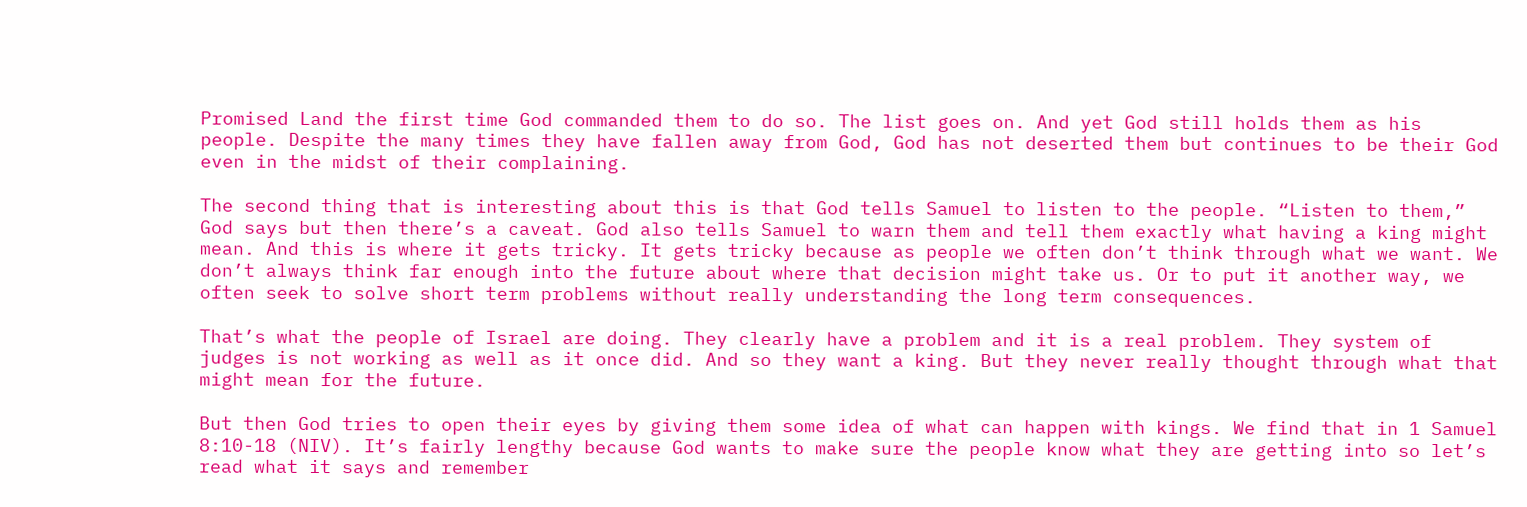Promised Land the first time God commanded them to do so. The list goes on. And yet God still holds them as his people. Despite the many times they have fallen away from God, God has not deserted them but continues to be their God even in the midst of their complaining.

The second thing that is interesting about this is that God tells Samuel to listen to the people. “Listen to them,” God says but then there’s a caveat. God also tells Samuel to warn them and tell them exactly what having a king might mean. And this is where it gets tricky. It gets tricky because as people we often don’t think through what we want. We don’t always think far enough into the future about where that decision might take us. Or to put it another way, we often seek to solve short term problems without really understanding the long term consequences.

That’s what the people of Israel are doing. They clearly have a problem and it is a real problem. They system of judges is not working as well as it once did. And so they want a king. But they never really thought through what that might mean for the future.

But then God tries to open their eyes by giving them some idea of what can happen with kings. We find that in 1 Samuel 8:10-18 (NIV). It’s fairly lengthy because God wants to make sure the people know what they are getting into so let’s read what it says and remember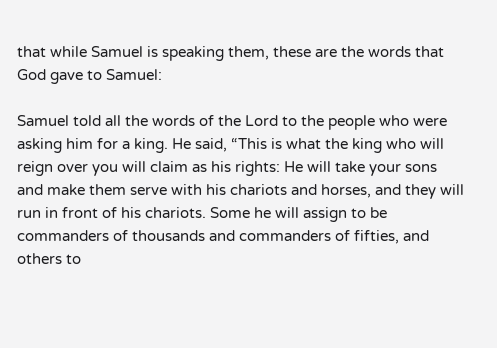that while Samuel is speaking them, these are the words that God gave to Samuel:

Samuel told all the words of the Lord to the people who were asking him for a king. He said, “This is what the king who will reign over you will claim as his rights: He will take your sons and make them serve with his chariots and horses, and they will run in front of his chariots. Some he will assign to be commanders of thousands and commanders of fifties, and others to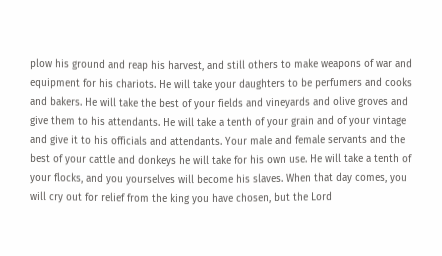plow his ground and reap his harvest, and still others to make weapons of war and equipment for his chariots. He will take your daughters to be perfumers and cooks and bakers. He will take the best of your fields and vineyards and olive groves and give them to his attendants. He will take a tenth of your grain and of your vintage and give it to his officials and attendants. Your male and female servants and the best of your cattle and donkeys he will take for his own use. He will take a tenth of your flocks, and you yourselves will become his slaves. When that day comes, you will cry out for relief from the king you have chosen, but the Lord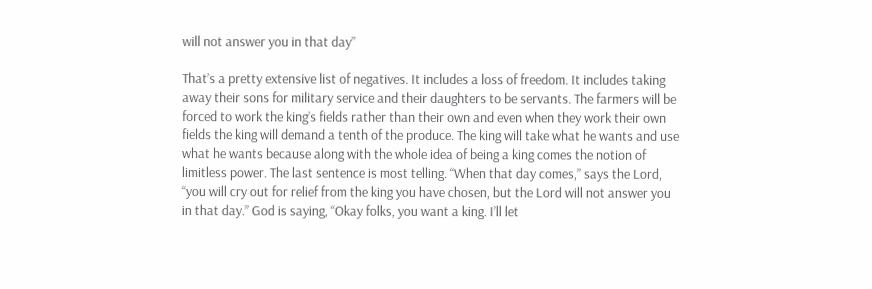will not answer you in that day”

That’s a pretty extensive list of negatives. It includes a loss of freedom. It includes taking away their sons for military service and their daughters to be servants. The farmers will be forced to work the king’s fields rather than their own and even when they work their own fields the king will demand a tenth of the produce. The king will take what he wants and use what he wants because along with the whole idea of being a king comes the notion of limitless power. The last sentence is most telling. “When that day comes,” says the Lord, “you will cry out for relief from the king you have chosen, but the Lord will not answer you in that day.” God is saying, “Okay folks, you want a king. I’ll let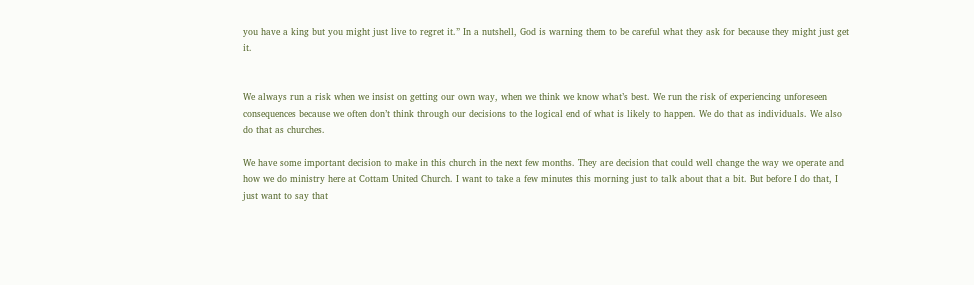you have a king but you might just live to regret it.” In a nutshell, God is warning them to be careful what they ask for because they might just get it.


We always run a risk when we insist on getting our own way, when we think we know what’s best. We run the risk of experiencing unforeseen consequences because we often don’t think through our decisions to the logical end of what is likely to happen. We do that as individuals. We also do that as churches.

We have some important decision to make in this church in the next few months. They are decision that could well change the way we operate and how we do ministry here at Cottam United Church. I want to take a few minutes this morning just to talk about that a bit. But before I do that, I just want to say that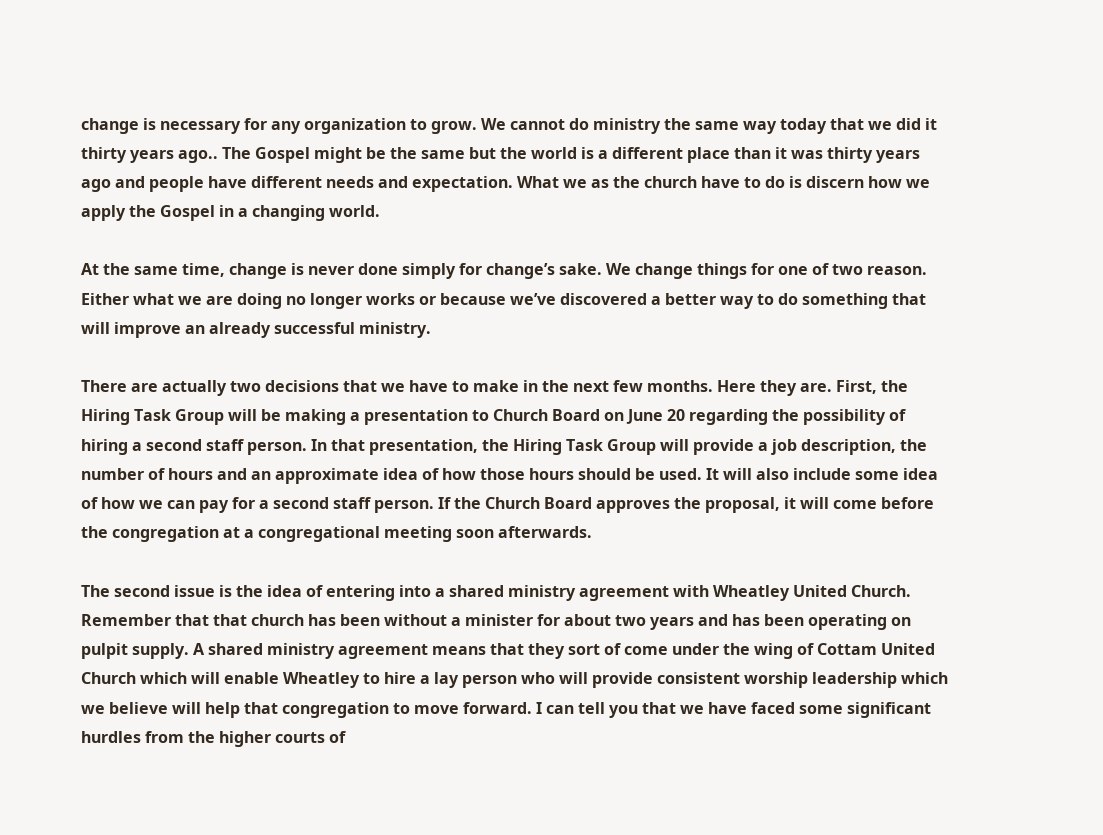change is necessary for any organization to grow. We cannot do ministry the same way today that we did it thirty years ago.. The Gospel might be the same but the world is a different place than it was thirty years ago and people have different needs and expectation. What we as the church have to do is discern how we apply the Gospel in a changing world.

At the same time, change is never done simply for change’s sake. We change things for one of two reason. Either what we are doing no longer works or because we’ve discovered a better way to do something that will improve an already successful ministry.

There are actually two decisions that we have to make in the next few months. Here they are. First, the Hiring Task Group will be making a presentation to Church Board on June 20 regarding the possibility of hiring a second staff person. In that presentation, the Hiring Task Group will provide a job description, the number of hours and an approximate idea of how those hours should be used. It will also include some idea of how we can pay for a second staff person. If the Church Board approves the proposal, it will come before the congregation at a congregational meeting soon afterwards.

The second issue is the idea of entering into a shared ministry agreement with Wheatley United Church. Remember that that church has been without a minister for about two years and has been operating on pulpit supply. A shared ministry agreement means that they sort of come under the wing of Cottam United Church which will enable Wheatley to hire a lay person who will provide consistent worship leadership which we believe will help that congregation to move forward. I can tell you that we have faced some significant hurdles from the higher courts of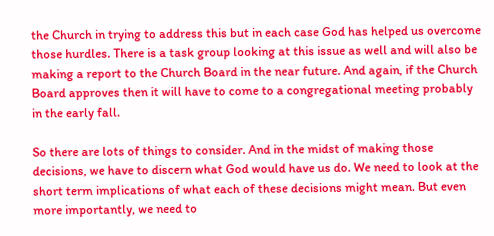the Church in trying to address this but in each case God has helped us overcome those hurdles. There is a task group looking at this issue as well and will also be making a report to the Church Board in the near future. And again, if the Church Board approves then it will have to come to a congregational meeting probably in the early fall.

So there are lots of things to consider. And in the midst of making those decisions, we have to discern what God would have us do. We need to look at the short term implications of what each of these decisions might mean. But even more importantly, we need to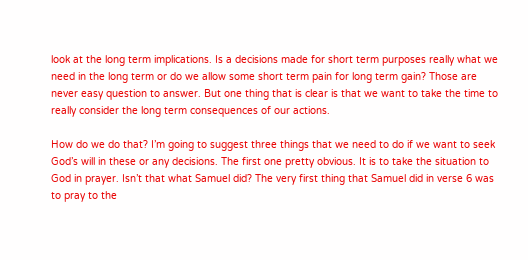look at the long term implications. Is a decisions made for short term purposes really what we need in the long term or do we allow some short term pain for long term gain? Those are never easy question to answer. But one thing that is clear is that we want to take the time to really consider the long term consequences of our actions.

How do we do that? I’m going to suggest three things that we need to do if we want to seek God’s will in these or any decisions. The first one pretty obvious. It is to take the situation to God in prayer. Isn’t that what Samuel did? The very first thing that Samuel did in verse 6 was to pray to the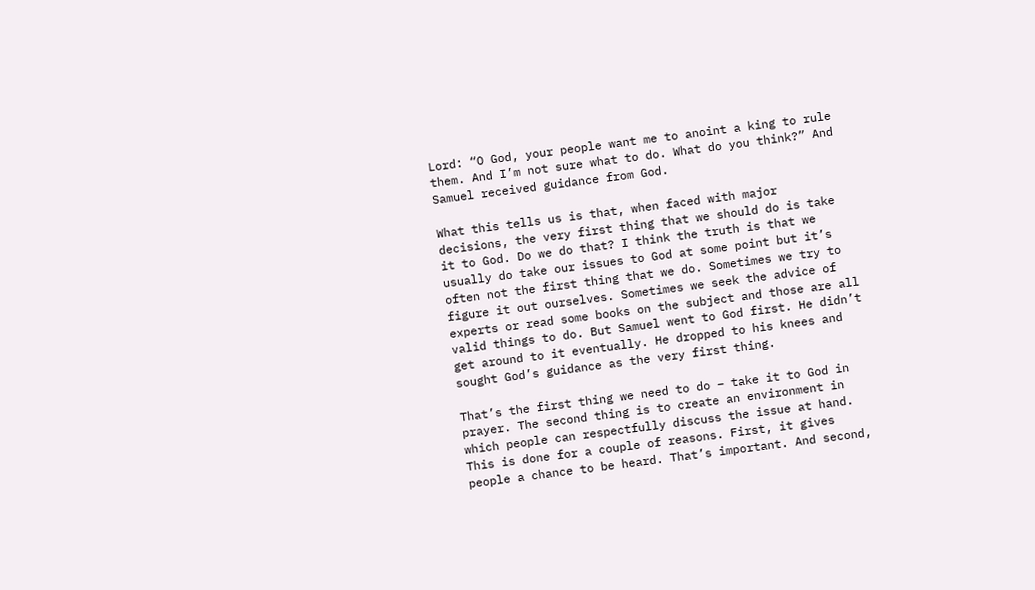Lord: “O God, your people want me to anoint a king to rule them. And I’m not sure what to do. What do you think?” And Samuel received guidance from God.

What this tells us is that, when faced with major decisions, the very first thing that we should do is take it to God. Do we do that? I think the truth is that we usually do take our issues to God at some point but it’s often not the first thing that we do. Sometimes we try to figure it out ourselves. Sometimes we seek the advice of experts or read some books on the subject and those are all valid things to do. But Samuel went to God first. He didn’t get around to it eventually. He dropped to his knees and sought God’s guidance as the very first thing.

That’s the first thing we need to do – take it to God in prayer. The second thing is to create an environment in which people can respectfully discuss the issue at hand. This is done for a couple of reasons. First, it gives people a chance to be heard. That’s important. And second,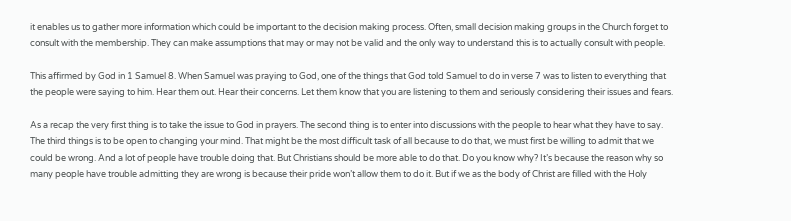it enables us to gather more information which could be important to the decision making process. Often, small decision making groups in the Church forget to consult with the membership. They can make assumptions that may or may not be valid and the only way to understand this is to actually consult with people.

This affirmed by God in 1 Samuel 8. When Samuel was praying to God, one of the things that God told Samuel to do in verse 7 was to listen to everything that the people were saying to him. Hear them out. Hear their concerns. Let them know that you are listening to them and seriously considering their issues and fears.

As a recap the very first thing is to take the issue to God in prayers. The second thing is to enter into discussions with the people to hear what they have to say. The third things is to be open to changing your mind. That might be the most difficult task of all because to do that, we must first be willing to admit that we could be wrong. And a lot of people have trouble doing that. But Christians should be more able to do that. Do you know why? It’s because the reason why so many people have trouble admitting they are wrong is because their pride won’t allow them to do it. But if we as the body of Christ are filled with the Holy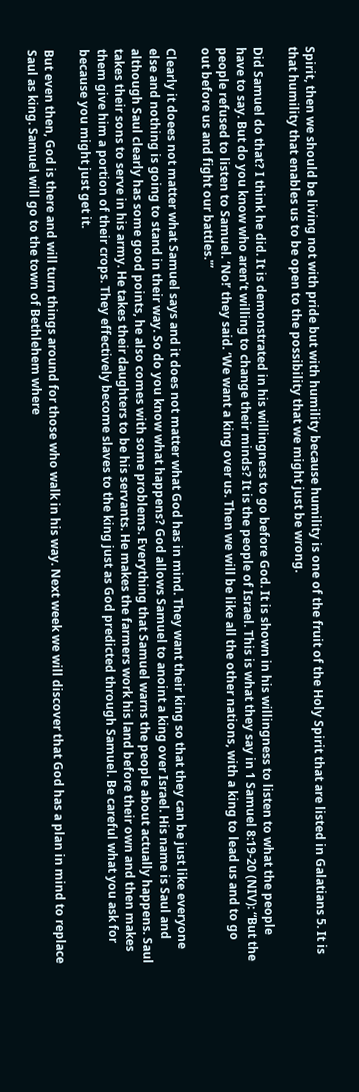Spirit, then we should be living not with pride but with humility because humility is one of the fruit of the Holy Spirit that are listed in Galatians 5. It is that humility that enables us to be open to the possibility that we might just be wrong.

Did Samuel do that? I think he did. It is demonstrated in his willingness to go before God. It is shown in his willingness to listen to what the people have to say. But do you know who aren’t willing to change their minds? It is the people of Israel. This is what they say in 1 Samuel 8:19-20 (NIV): “But the people refused to listen to Samuel. ‘No!’ they said. ‘We want a king over us. Then we will be like all the other nations, with a king to lead us and to go out before us and fight our battles.'”

Clearly it doees not matter what Samuel says and it does not matter what God has in mind. They want their king so that they can be just like everyone else and nothing is going to stand in their way. So do you know what happens? God allows Samuel to anoint a king over Israel. His name is Saul and although Saul clearly has some good points, he also comes with some problems. Everything that Samuel warns the people about actually happens. Saul takes their sons to serve in his army. He takes their daughters to be his servants. He makes the farmers work his land before their own and then makes them give him a portion of their crops. They effectively become slaves to the king just as God predicted through Samuel. Be careful what you ask for because you might just get it.

But even then, God is there and will turn things around for those who walk in his way. Next week we will discover that God has a plan in mind to replace Saul as king. Samuel will go to the town of Bethlehem where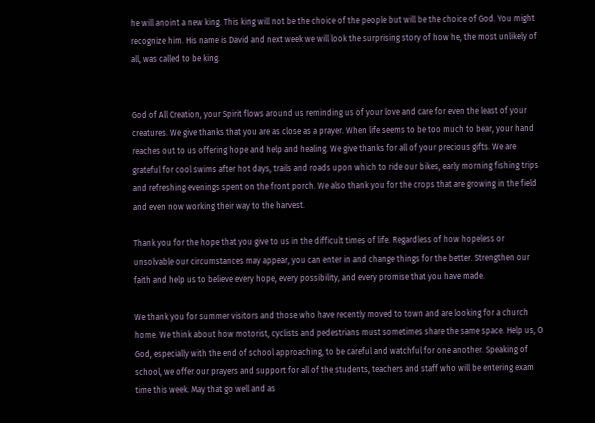he will anoint a new king. This king will not be the choice of the people but will be the choice of God. You might recognize him. His name is David and next week we will look the surprising story of how he, the most unlikely of all, was called to be king.


God of All Creation, your Spirit flows around us reminding us of your love and care for even the least of your creatures. We give thanks that you are as close as a prayer. When life seems to be too much to bear, your hand reaches out to us offering hope and help and healing. We give thanks for all of your precious gifts. We are grateful for cool swims after hot days, trails and roads upon which to ride our bikes, early morning fishing trips and refreshing evenings spent on the front porch. We also thank you for the crops that are growing in the field and even now working their way to the harvest.

Thank you for the hope that you give to us in the difficult times of life. Regardless of how hopeless or unsolvable our circumstances may appear, you can enter in and change things for the better. Strengthen our faith and help us to believe every hope, every possibility, and every promise that you have made.

We thank you for summer visitors and those who have recently moved to town and are looking for a church home. We think about how motorist, cyclists and pedestrians must sometimes share the same space. Help us, O God, especially with the end of school approaching, to be careful and watchful for one another. Speaking of school, we offer our prayers and support for all of the students, teachers and staff who will be entering exam time this week. May that go well and as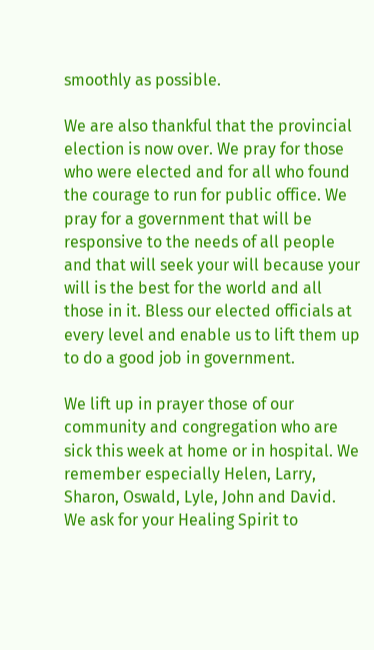smoothly as possible.

We are also thankful that the provincial election is now over. We pray for those who were elected and for all who found the courage to run for public office. We pray for a government that will be responsive to the needs of all people and that will seek your will because your will is the best for the world and all those in it. Bless our elected officials at every level and enable us to lift them up to do a good job in government.

We lift up in prayer those of our community and congregation who are sick this week at home or in hospital. We remember especially Helen, Larry, Sharon, Oswald, Lyle, John and David. We ask for your Healing Spirit to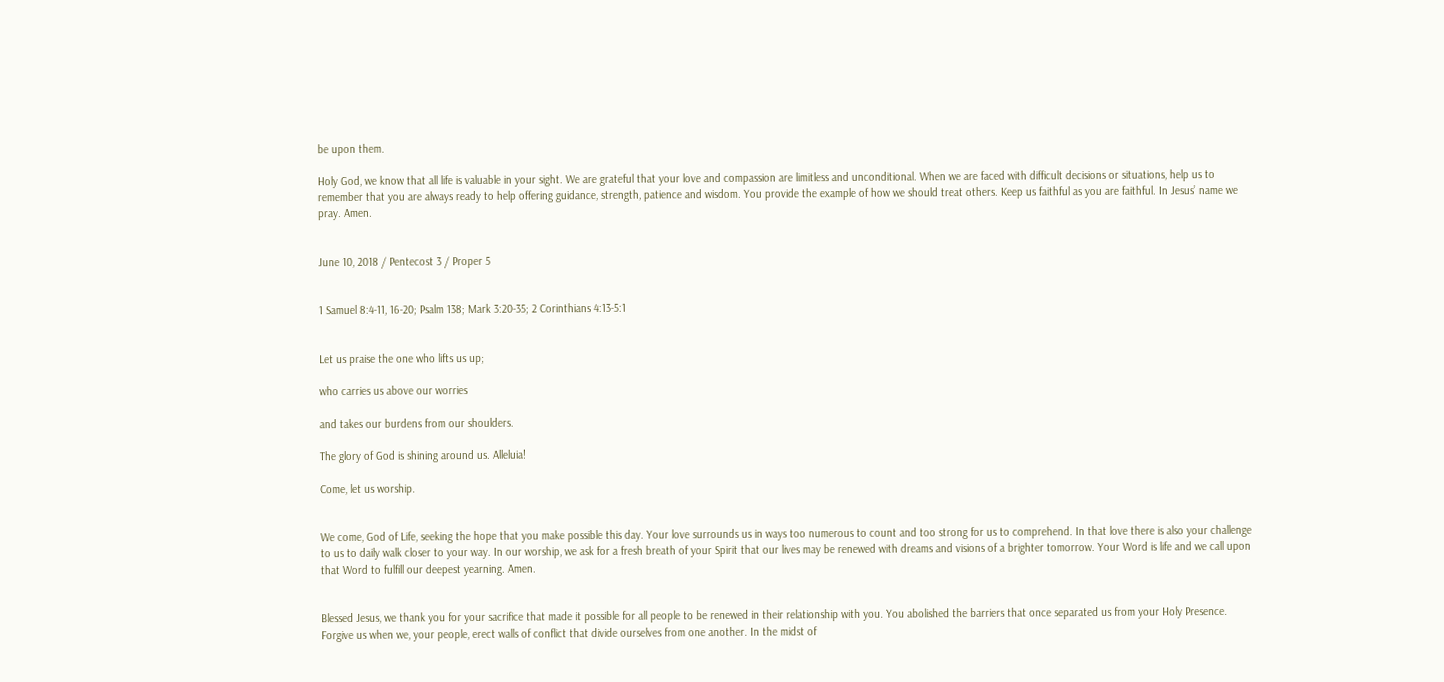be upon them.

Holy God, we know that all life is valuable in your sight. We are grateful that your love and compassion are limitless and unconditional. When we are faced with difficult decisions or situations, help us to remember that you are always ready to help offering guidance, strength, patience and wisdom. You provide the example of how we should treat others. Keep us faithful as you are faithful. In Jesus’ name we pray. Amen.


June 10, 2018 / Pentecost 3 / Proper 5


1 Samuel 8:4-11, 16-20; Psalm 138; Mark 3:20-35; 2 Corinthians 4:13-5:1


Let us praise the one who lifts us up;

who carries us above our worries

and takes our burdens from our shoulders.

The glory of God is shining around us. Alleluia!

Come, let us worship.


We come, God of Life, seeking the hope that you make possible this day. Your love surrounds us in ways too numerous to count and too strong for us to comprehend. In that love there is also your challenge to us to daily walk closer to your way. In our worship, we ask for a fresh breath of your Spirit that our lives may be renewed with dreams and visions of a brighter tomorrow. Your Word is life and we call upon that Word to fulfill our deepest yearning. Amen.


Blessed Jesus, we thank you for your sacrifice that made it possible for all people to be renewed in their relationship with you. You abolished the barriers that once separated us from your Holy Presence. Forgive us when we, your people, erect walls of conflict that divide ourselves from one another. In the midst of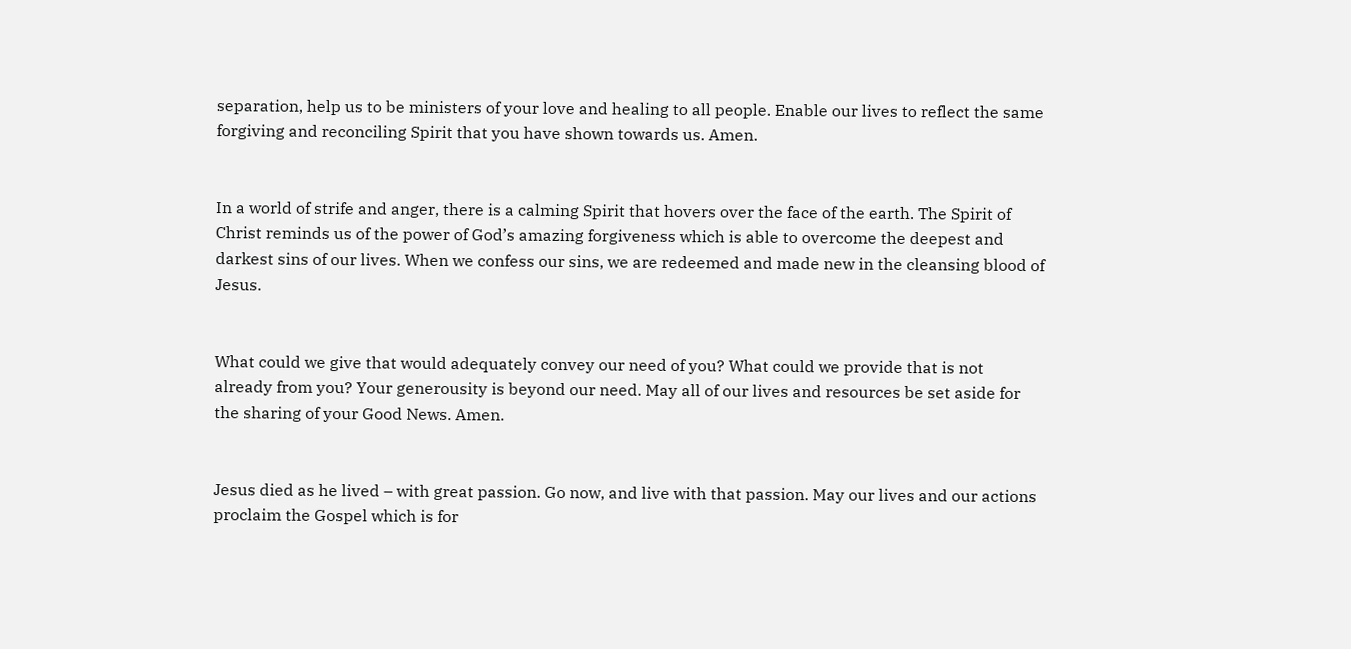separation, help us to be ministers of your love and healing to all people. Enable our lives to reflect the same forgiving and reconciling Spirit that you have shown towards us. Amen.


In a world of strife and anger, there is a calming Spirit that hovers over the face of the earth. The Spirit of Christ reminds us of the power of God’s amazing forgiveness which is able to overcome the deepest and darkest sins of our lives. When we confess our sins, we are redeemed and made new in the cleansing blood of Jesus.


What could we give that would adequately convey our need of you? What could we provide that is not already from you? Your generousity is beyond our need. May all of our lives and resources be set aside for the sharing of your Good News. Amen.


Jesus died as he lived – with great passion. Go now, and live with that passion. May our lives and our actions proclaim the Gospel which is for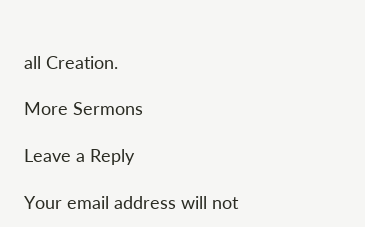all Creation.

More Sermons

Leave a Reply

Your email address will not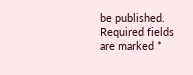be published. Required fields are marked *